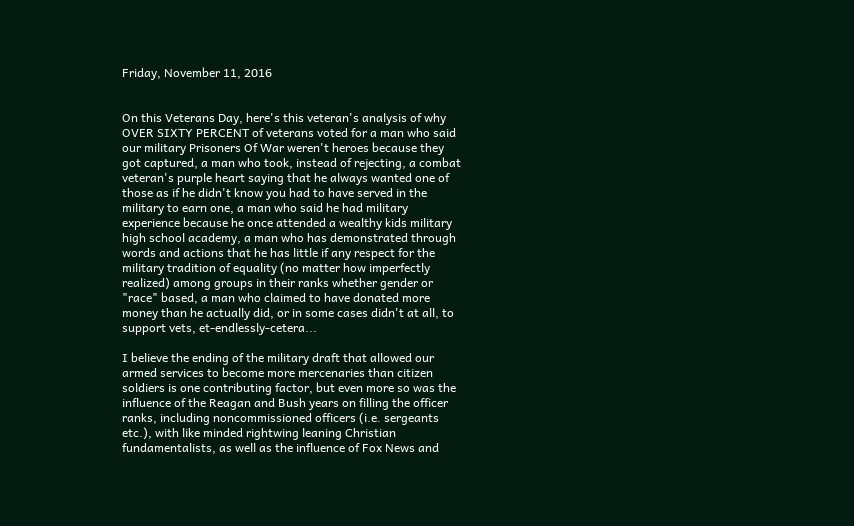Friday, November 11, 2016


On this Veterans Day, here's this veteran's analysis of why OVER SIXTY PERCENT of veterans voted for a man who said our military Prisoners Of War weren't heroes because they got captured, a man who took, instead of rejecting, a combat veteran's purple heart saying that he always wanted one of those as if he didn't know you had to have served in the military to earn one, a man who said he had military experience because he once attended a wealthy kids military high school academy, a man who has demonstrated through words and actions that he has little if any respect for the military tradition of equality (no matter how imperfectly realized) among groups in their ranks whether gender or "race" based, a man who claimed to have donated more money than he actually did, or in some cases didn't at all, to support vets, et-endlessly-cetera...

I believe the ending of the military draft that allowed our armed services to become more mercenaries than citizen soldiers is one contributing factor, but even more so was the influence of the Reagan and Bush years on filling the officer ranks, including noncommissioned officers (i.e. sergeants etc.), with like minded rightwing leaning Christian fundamentalists, as well as the influence of Fox News and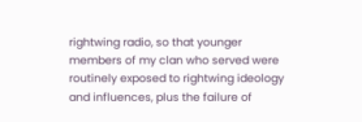rightwing radio, so that younger members of my clan who served were routinely exposed to rightwing ideology and influences, plus the failure of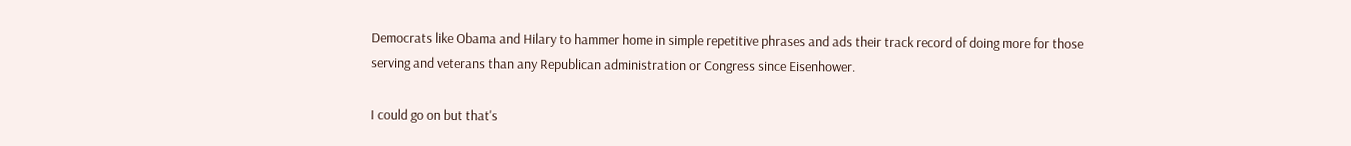Democrats like Obama and Hilary to hammer home in simple repetitive phrases and ads their track record of doing more for those serving and veterans than any Republican administration or Congress since Eisenhower.

I could go on but that's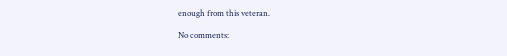enough from this veteran.

No comments: